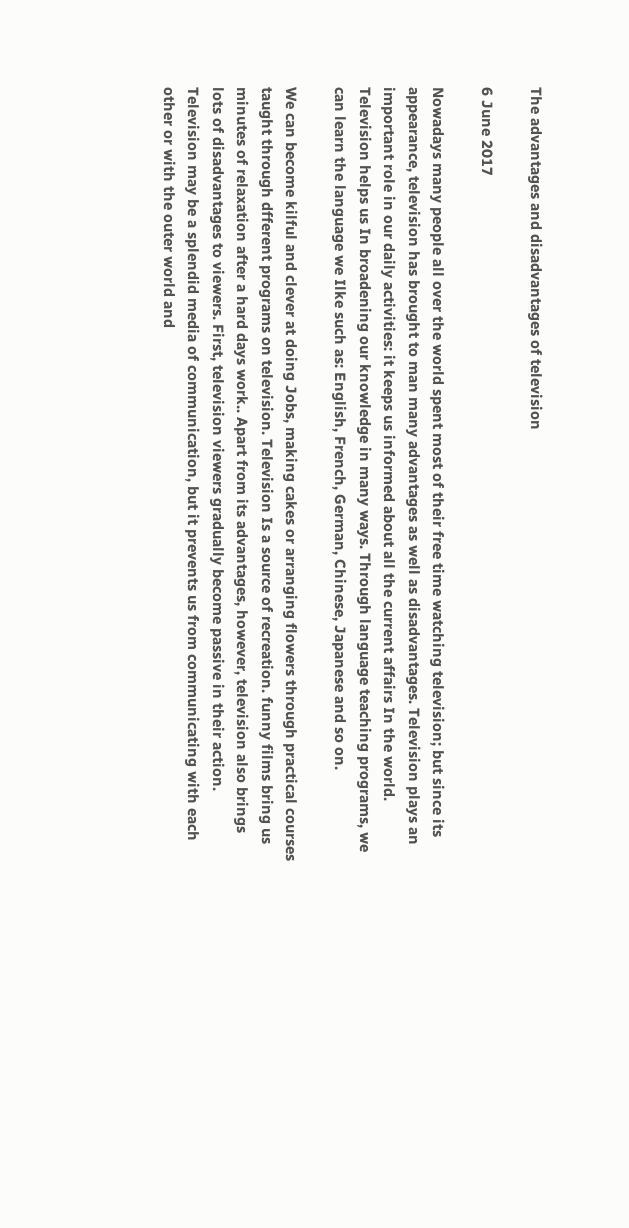The advantages and disadvantages of television

6 June 2017

Nowadays many people all over the world spent most of their free time watching television; but since its appearance, television has brought to man many advantages as well as disadvantages. Television plays an important role in our daily activities: it keeps us informed about all the current affairs In the world. Television helps us In broadening our knowledge in many ways. Through language teaching programs, we can learn the language we Ilke such as: English, French, German, Chinese, Japanese and so on.

We can become kilful and clever at doing Jobs, making cakes or arranging flowers through practical courses taught through dfferent programs on television. Television Is a source of recreation. funny films bring us minutes of relaxation after a hard days work.. Apart from its advantages, however, television also brings lots of disadvantages to viewers. First, television viewers gradually become passive in their action. Television may be a splendid media of communication, but it prevents us from communicating with each other or with the outer world and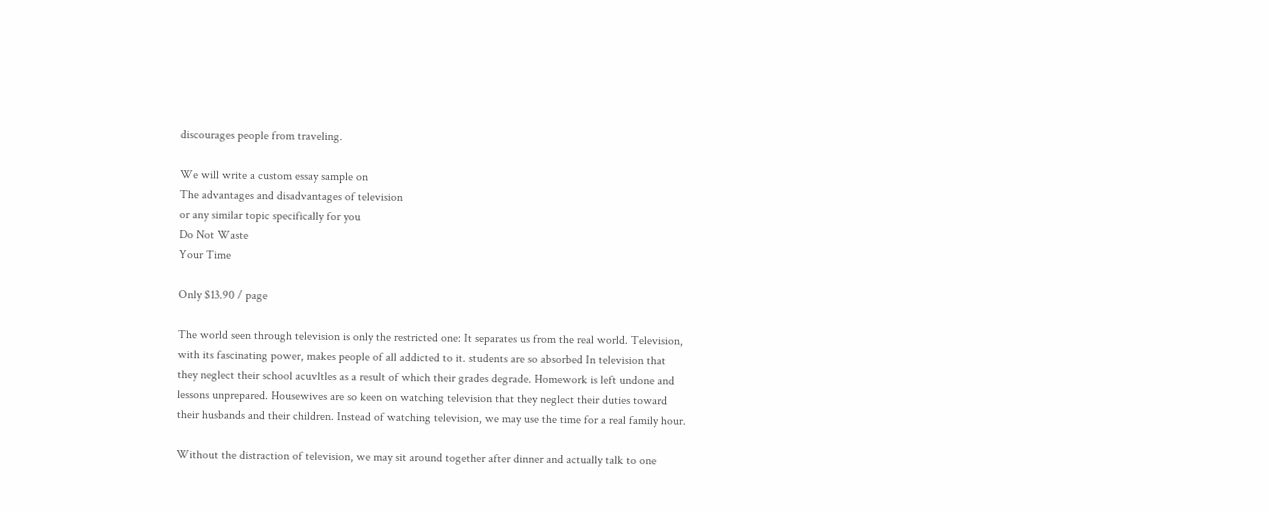discourages people from traveling.

We will write a custom essay sample on
The advantages and disadvantages of television
or any similar topic specifically for you
Do Not Waste
Your Time

Only $13.90 / page

The world seen through television is only the restricted one: It separates us from the real world. Television, with its fascinating power, makes people of all addicted to it. students are so absorbed In television that they neglect their school acuvltles as a result of which their grades degrade. Homework is left undone and lessons unprepared. Housewives are so keen on watching television that they neglect their duties toward their husbands and their children. Instead of watching television, we may use the time for a real family hour.

Without the distraction of television, we may sit around together after dinner and actually talk to one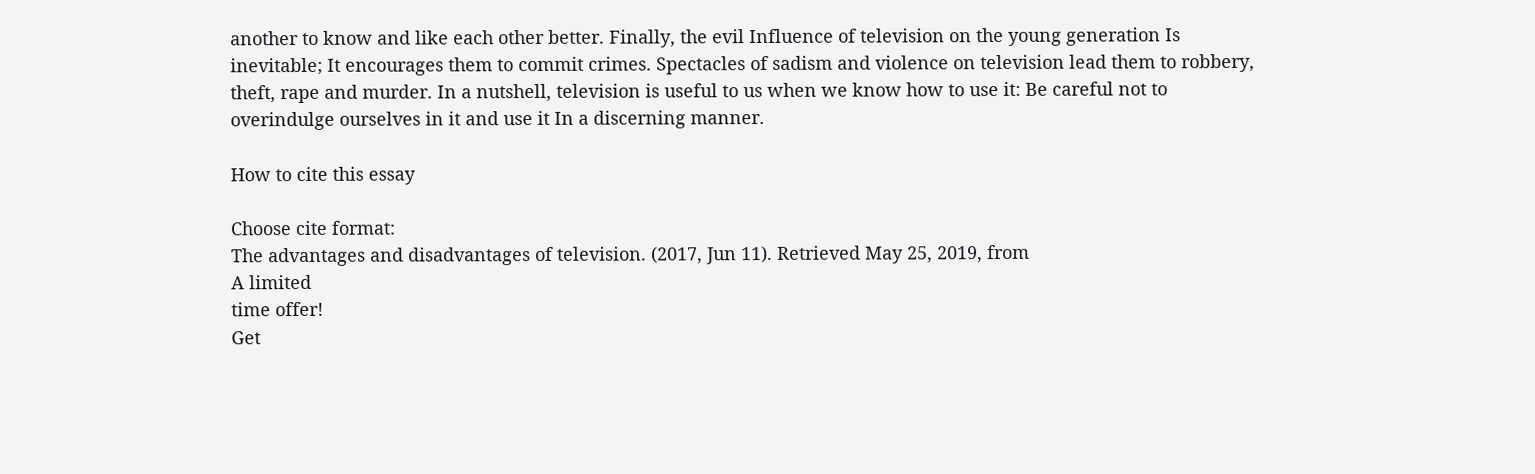another to know and like each other better. Finally, the evil Influence of television on the young generation Is inevitable; It encourages them to commit crimes. Spectacles of sadism and violence on television lead them to robbery, theft, rape and murder. In a nutshell, television is useful to us when we know how to use it: Be careful not to overindulge ourselves in it and use it In a discerning manner.

How to cite this essay

Choose cite format:
The advantages and disadvantages of television. (2017, Jun 11). Retrieved May 25, 2019, from
A limited
time offer!
Get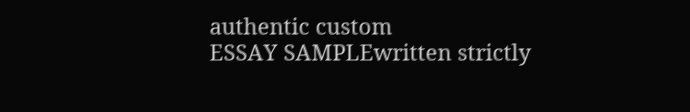authentic custom
ESSAY SAMPLEwritten strictly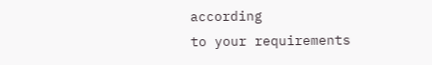according
to your requirements